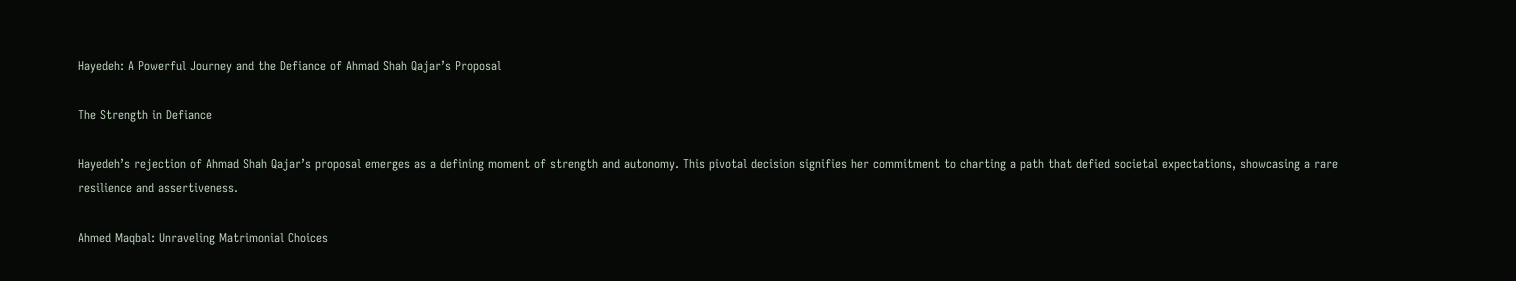Hayedeh: A Powerful Journey and the Defiance of Ahmad Shah Qajar’s Proposal

The Strength in Defiance

Hayedeh’s rejection of Ahmad Shah Qajar’s proposal emerges as a defining moment of strength and autonomy. This pivotal decision signifies her commitment to charting a path that defied societal expectations, showcasing a rare resilience and assertiveness.

Ahmed Maqbal: Unraveling Matrimonial Choices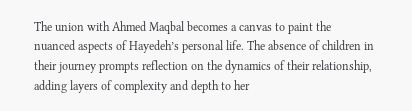The union with Ahmed Maqbal becomes a canvas to paint the nuanced aspects of Hayedeh’s personal life. The absence of children in their journey prompts reflection on the dynamics of their relationship, adding layers of complexity and depth to her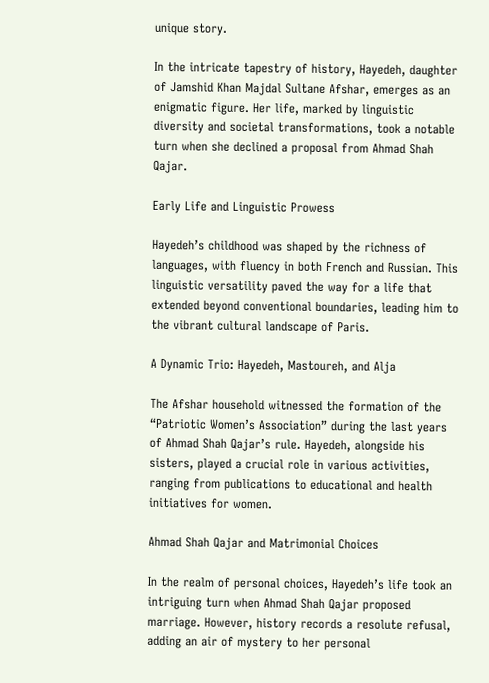unique story.

In the intricate tapestry of history, Hayedeh, daughter of Jamshid Khan Majdal Sultane Afshar, emerges as an enigmatic figure. Her life, marked by linguistic diversity and societal transformations, took a notable turn when she declined a proposal from Ahmad Shah Qajar.

Early Life and Linguistic Prowess

Hayedeh’s childhood was shaped by the richness of languages, with fluency in both French and Russian. This linguistic versatility paved the way for a life that extended beyond conventional boundaries, leading him to the vibrant cultural landscape of Paris.

A Dynamic Trio: Hayedeh, Mastoureh, and Alja

The Afshar household witnessed the formation of the “Patriotic Women’s Association” during the last years of Ahmad Shah Qajar’s rule. Hayedeh, alongside his sisters, played a crucial role in various activities, ranging from publications to educational and health initiatives for women.

Ahmad Shah Qajar and Matrimonial Choices

In the realm of personal choices, Hayedeh’s life took an intriguing turn when Ahmad Shah Qajar proposed marriage. However, history records a resolute refusal, adding an air of mystery to her personal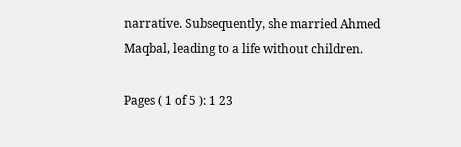narrative. Subsequently, she married Ahmed Maqbal, leading to a life without children.

Pages ( 1 of 5 ): 1 23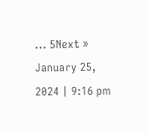... 5Next »
January 25, 2024 | 9:16 pm